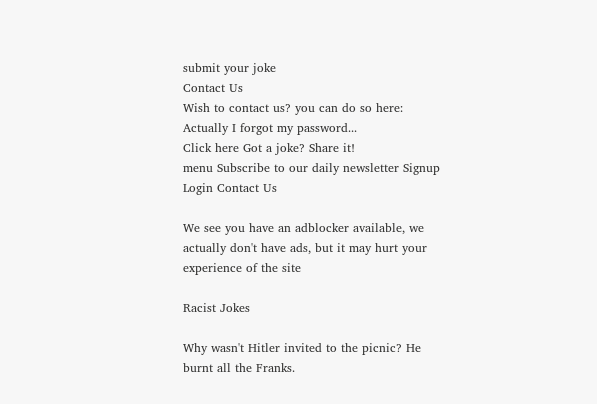submit your joke
Contact Us
Wish to contact us? you can do so here:
Actually I forgot my password...
Click here Got a joke? Share it!
menu Subscribe to our daily newsletter Signup Login Contact Us

We see you have an adblocker available, we actually don't have ads, but it may hurt your experience of the site

Racist Jokes

Why wasn't Hitler invited to the picnic? He burnt all the Franks.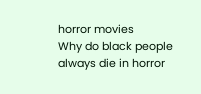horror movies
Why do black people always die in horror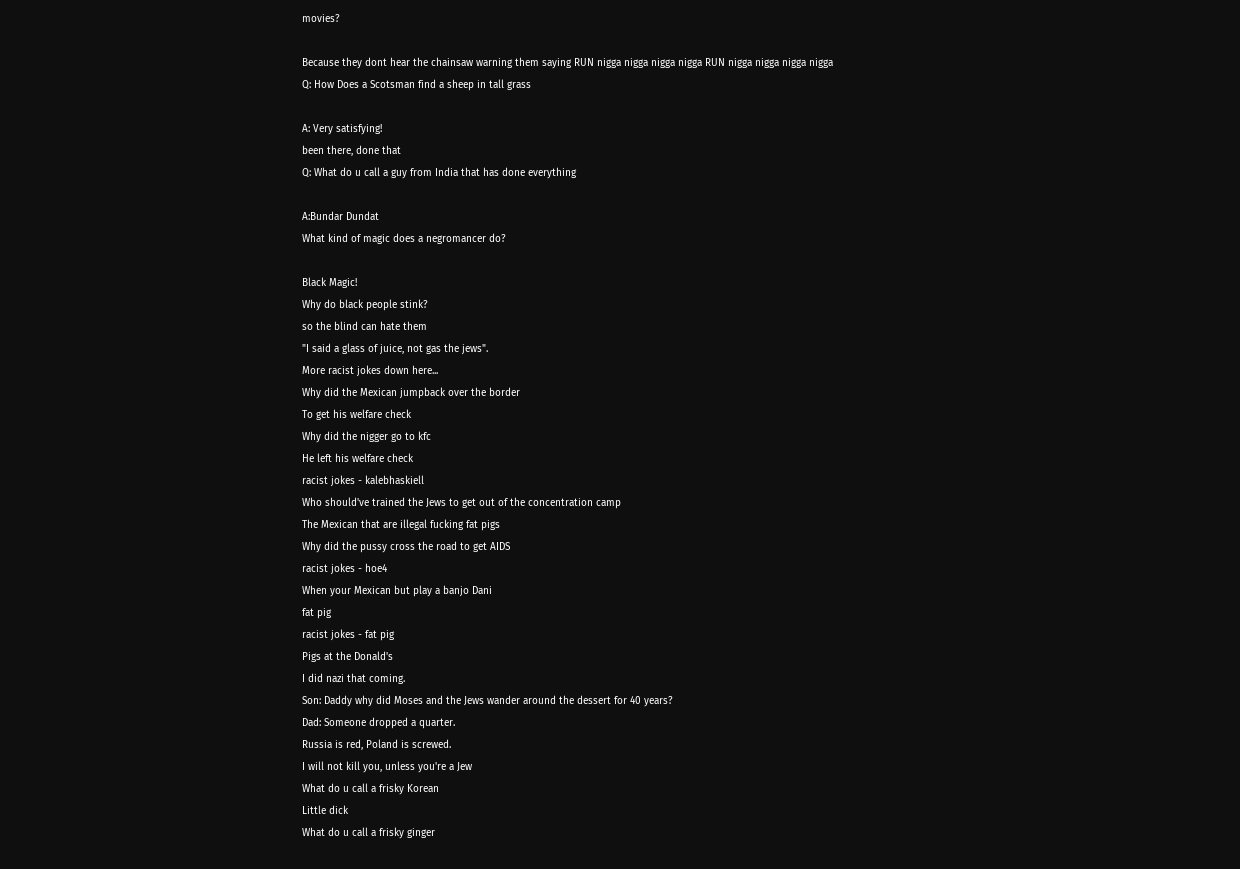movies?

Because they dont hear the chainsaw warning them saying RUN nigga nigga nigga nigga RUN nigga nigga nigga nigga
Q: How Does a Scotsman find a sheep in tall grass

A: Very satisfying!
been there, done that
Q: What do u call a guy from India that has done everything

A:Bundar Dundat
What kind of magic does a negromancer do?

Black Magic!
Why do black people stink?
so the blind can hate them
"I said a glass of juice, not gas the jews".
More racist jokes down here...
Why did the Mexican jumpback over the border
To get his welfare check
Why did the nigger go to kfc
He left his welfare check
racist jokes - kalebhaskiell
Who should've trained the Jews to get out of the concentration camp
The Mexican that are illegal fucking fat pigs
Why did the pussy cross the road to get AIDS
racist jokes - hoe4
When your Mexican but play a banjo Dani
fat pig
racist jokes - fat pig
Pigs at the Donald's
I did nazi that coming.
Son: Daddy why did Moses and the Jews wander around the dessert for 40 years?
Dad: Someone dropped a quarter.
Russia is red, Poland is screwed.
I will not kill you, unless you're a Jew
What do u call a frisky Korean
Little dick
What do u call a frisky ginger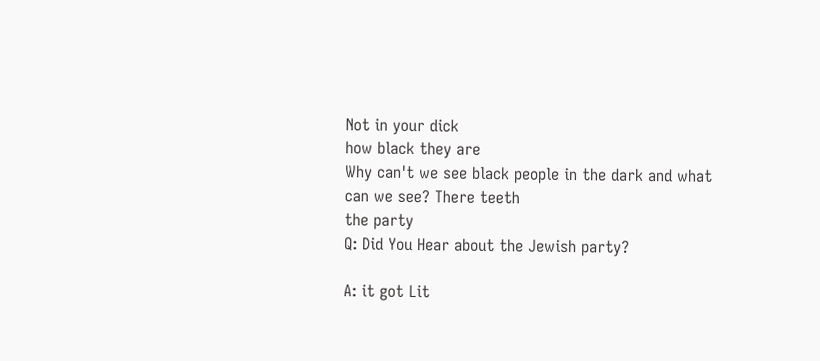Not in your dick
how black they are
Why can't we see black people in the dark and what can we see? There teeth
the party
Q: Did You Hear about the Jewish party?

A: it got Lit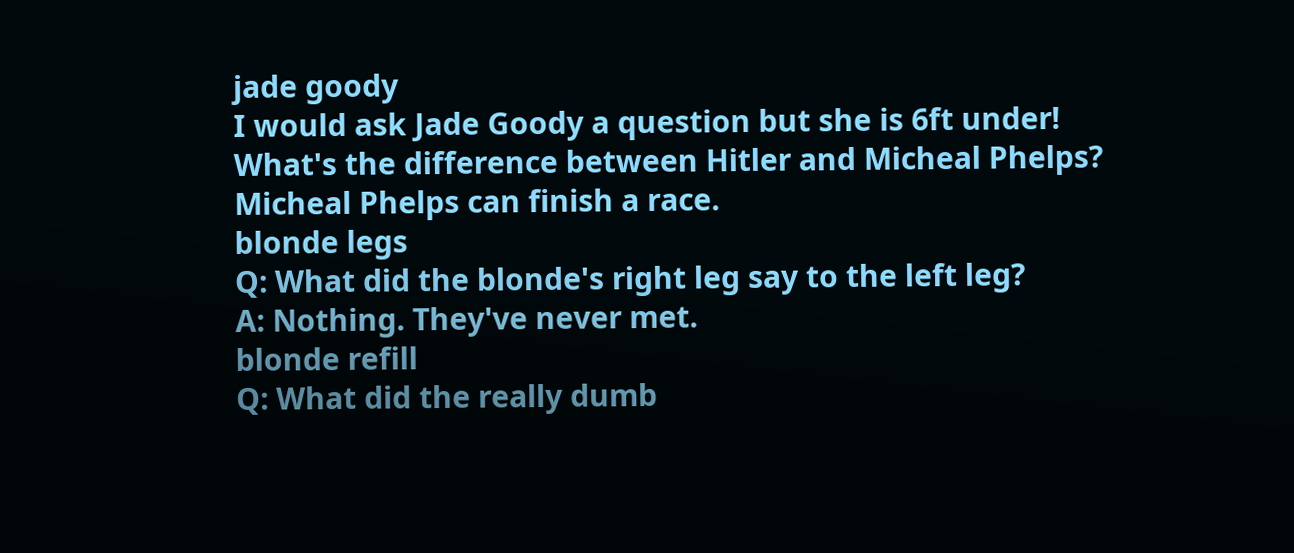jade goody
I would ask Jade Goody a question but she is 6ft under!
What's the difference between Hitler and Micheal Phelps? Micheal Phelps can finish a race.
blonde legs
Q: What did the blonde's right leg say to the left leg?
A: Nothing. They've never met.
blonde refill
Q: What did the really dumb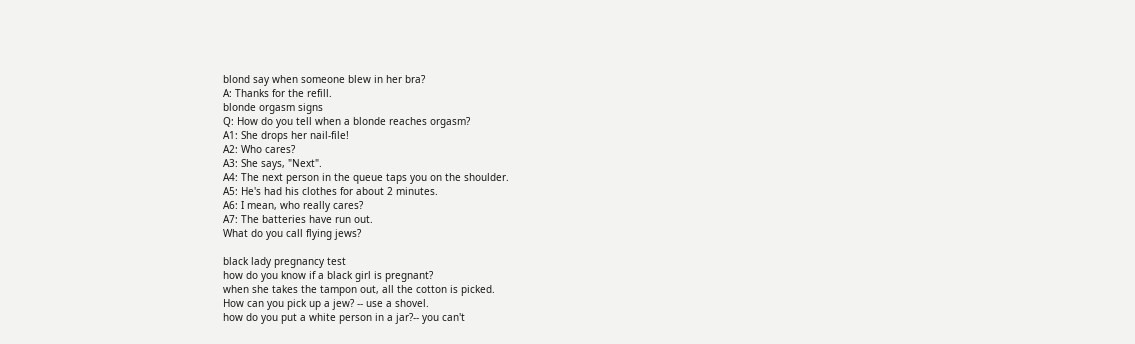blond say when someone blew in her bra?
A: Thanks for the refill.
blonde orgasm signs
Q: How do you tell when a blonde reaches orgasm?
A1: She drops her nail-file!
A2: Who cares?
A3: She says, "Next".
A4: The next person in the queue taps you on the shoulder.
A5: He's had his clothes for about 2 minutes.
A6: I mean, who really cares?
A7: The batteries have run out.
What do you call flying jews?

black lady pregnancy test
how do you know if a black girl is pregnant?
when she takes the tampon out, all the cotton is picked.
How can you pick up a jew? -- use a shovel.
how do you put a white person in a jar?-- you can't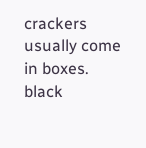crackers usually come in boxes.
black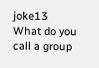joke13
What do you call a group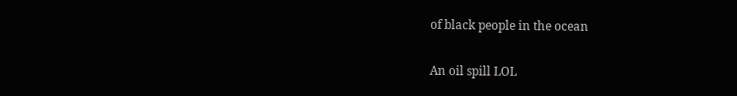of black people in the ocean

An oil spill LOL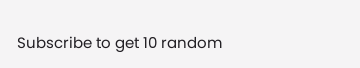Subscribe to get 10 random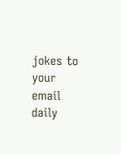jokes to your email daily